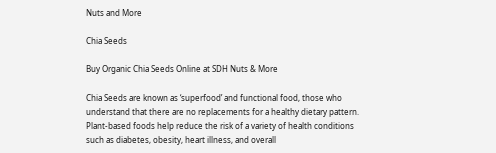Nuts and More

Chia Seeds

Buy Organic Chia Seeds Online at SDH Nuts & More

Chia Seeds are known as ‘superfood’ and functional food, those who understand that there are no replacements for a healthy dietary pattern. Plant-based foods help reduce the risk of a variety of health conditions such as diabetes, obesity, heart illness, and overall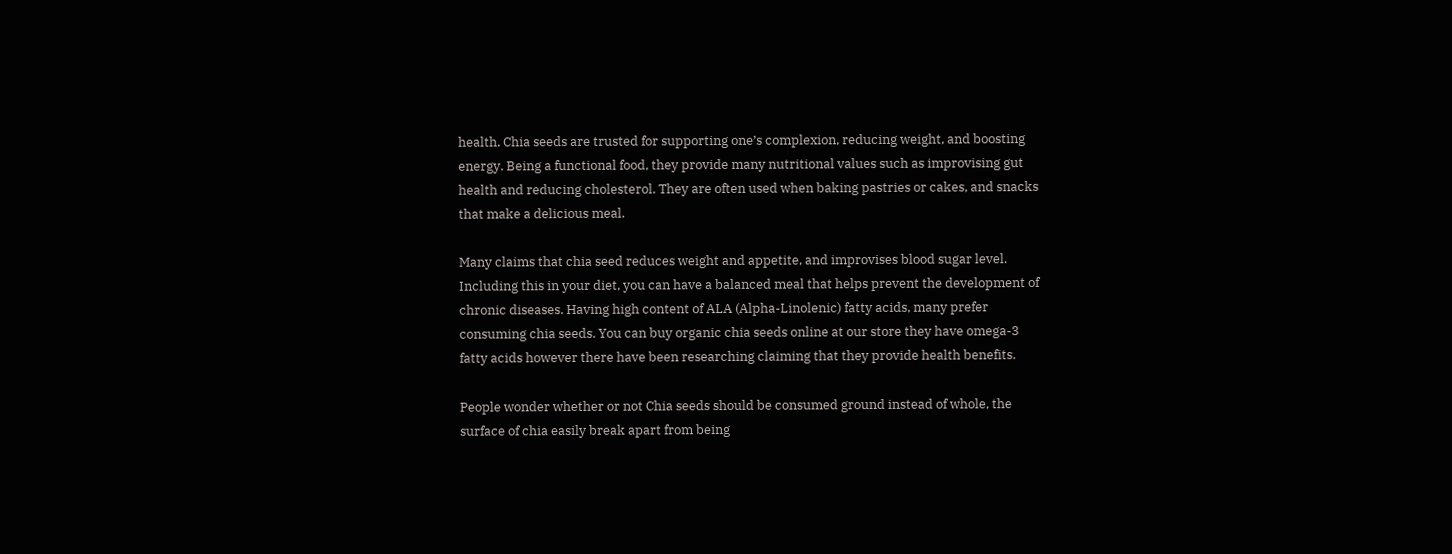health. Chia seeds are trusted for supporting one’s complexion, reducing weight, and boosting energy. Being a functional food, they provide many nutritional values such as improvising gut health and reducing cholesterol. They are often used when baking pastries or cakes, and snacks that make a delicious meal.

Many claims that chia seed reduces weight and appetite, and improvises blood sugar level. Including this in your diet, you can have a balanced meal that helps prevent the development of chronic diseases. Having high content of ALA (Alpha-Linolenic) fatty acids, many prefer consuming chia seeds. You can buy organic chia seeds online at our store they have omega-3 fatty acids however there have been researching claiming that they provide health benefits.

People wonder whether or not Chia seeds should be consumed ground instead of whole, the surface of chia easily break apart from being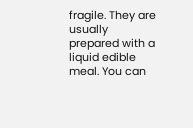fragile. They are usually prepared with a liquid edible meal. You can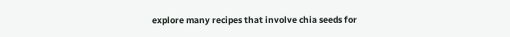explore many recipes that involve chia seeds for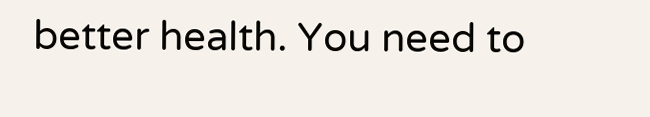better health. You need to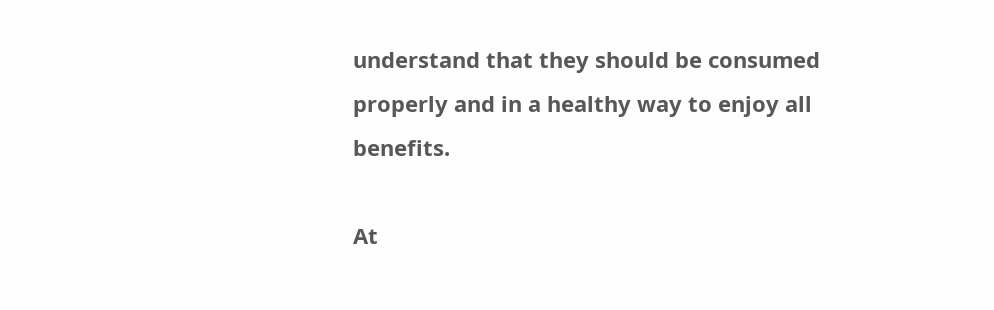understand that they should be consumed properly and in a healthy way to enjoy all benefits.

At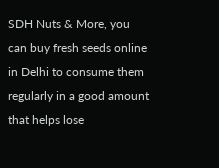SDH Nuts & More, you can buy fresh seeds online in Delhi to consume them regularly in a good amount that helps lose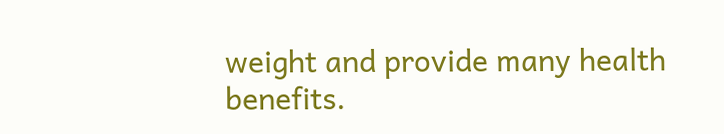weight and provide many health benefits.